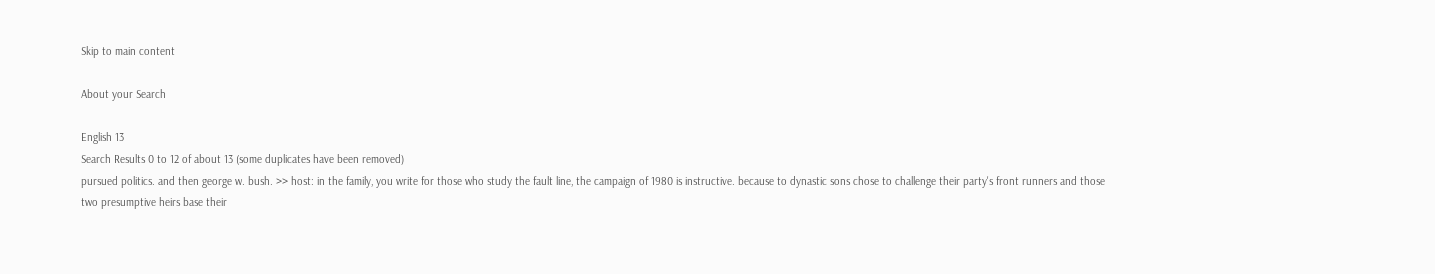Skip to main content

About your Search

English 13
Search Results 0 to 12 of about 13 (some duplicates have been removed)
pursued politics. and then george w. bush. >> host: in the family, you write for those who study the fault line, the campaign of 1980 is instructive. because to dynastic sons chose to challenge their party's front runners and those two presumptive heirs base their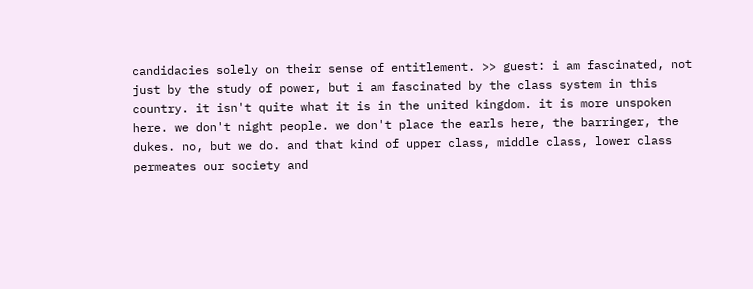candidacies solely on their sense of entitlement. >> guest: i am fascinated, not just by the study of power, but i am fascinated by the class system in this country. it isn't quite what it is in the united kingdom. it is more unspoken here. we don't night people. we don't place the earls here, the barringer, the dukes. no, but we do. and that kind of upper class, middle class, lower class permeates our society and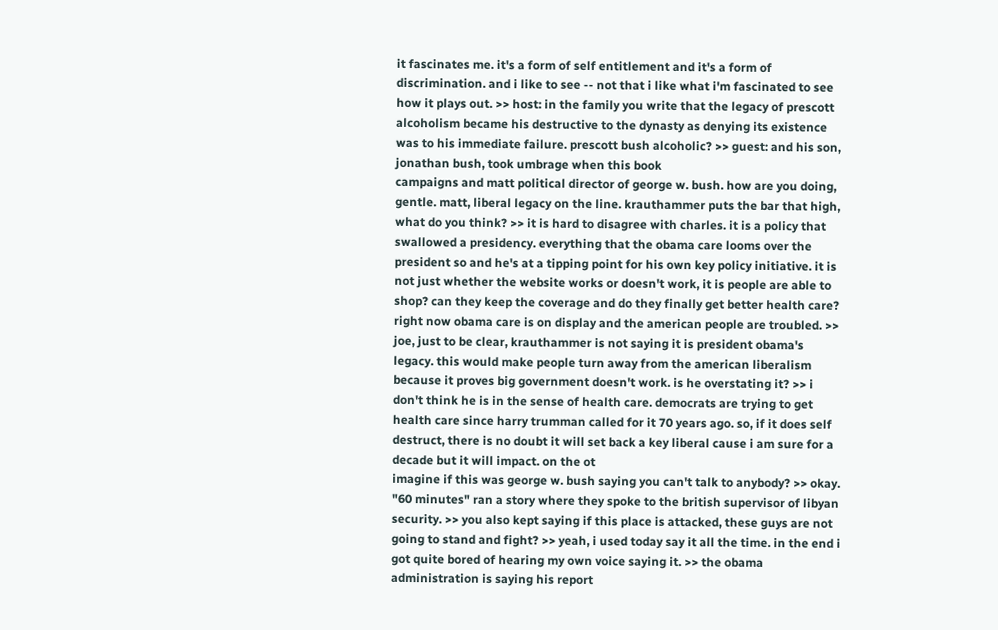it fascinates me. it's a form of self entitlement and it's a form of discrimination. and i like to see -- not that i like what i'm fascinated to see how it plays out. >> host: in the family you write that the legacy of prescott alcoholism became his destructive to the dynasty as denying its existence was to his immediate failure. prescott bush alcoholic? >> guest: and his son, jonathan bush, took umbrage when this book
campaigns and matt political director of george w. bush. how are you doing, gentle. matt, liberal legacy on the line. krauthammer puts the bar that high, what do you think? >> it is hard to disagree with charles. it is a policy that swallowed a presidency. everything that the obama care looms over the president so and he's at a tipping point for his own key policy initiative. it is not just whether the website works or doesn't work, it is people are able to shop? can they keep the coverage and do they finally get better health care? right now obama care is on display and the american people are troubled. >> joe, just to be clear, krauthammer is not saying it is president obama's legacy. this would make people turn away from the american liberalism because it proves big government doesn't work. is he overstating it? >> i don't think he is in the sense of health care. democrats are trying to get health care since harry trumman called for it 70 years ago. so, if it does self destruct, there is no doubt it will set back a key liberal cause i am sure for a decade but it will impact. on the ot
imagine if this was george w. bush saying you can't talk to anybody? >> okay. "60 minutes" ran a story where they spoke to the british supervisor of libyan security. >> you also kept saying if this place is attacked, these guys are not going to stand and fight? >> yeah, i used today say it all the time. in the end i got quite bored of hearing my own voice saying it. >> the obama administration is saying his report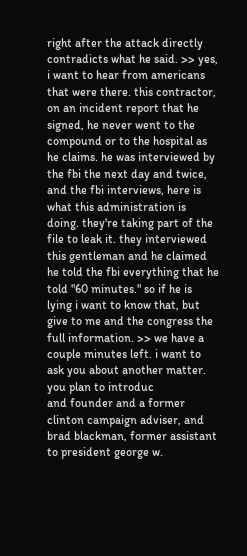right after the attack directly contradicts what he said. >> yes, i want to hear from americans that were there. this contractor, on an incident report that he signed, he never went to the compound or to the hospital as he claims. he was interviewed by the fbi the next day and twice, and the fbi interviews, here is what this administration is doing. they're taking part of the file to leak it. they interviewed this gentleman and he claimed he told the fbi everything that he told "60 minutes." so if he is lying i want to know that, but give to me and the congress the full information. >> we have a couple minutes left. i want to ask you about another matter. you plan to introduc
and founder and a former clinton campaign adviser, and brad blackman, former assistant to president george w.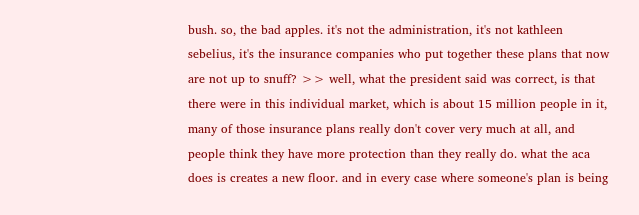bush. so, the bad apples. it's not the administration, it's not kathleen sebelius, it's the insurance companies who put together these plans that now are not up to snuff? >> well, what the president said was correct, is that there were in this individual market, which is about 15 million people in it, many of those insurance plans really don't cover very much at all, and people think they have more protection than they really do. what the aca does is creates a new floor. and in every case where someone's plan is being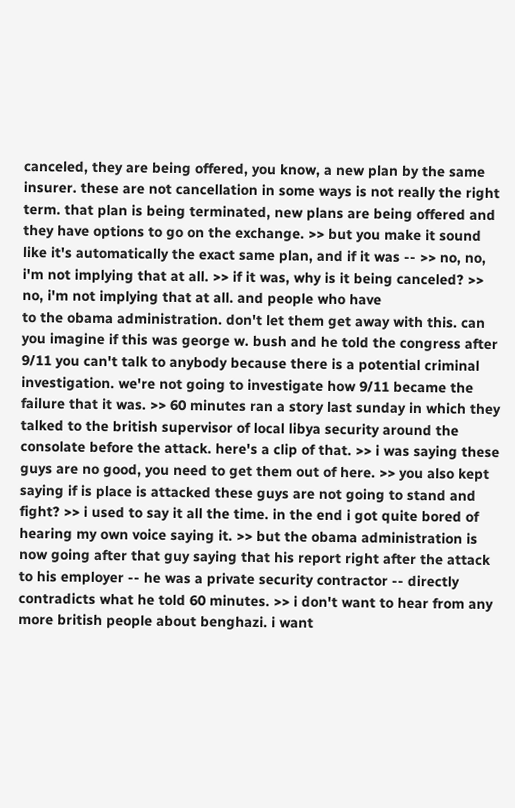canceled, they are being offered, you know, a new plan by the same insurer. these are not cancellation in some ways is not really the right term. that plan is being terminated, new plans are being offered and they have options to go on the exchange. >> but you make it sound like it's automatically the exact same plan, and if it was -- >> no, no, i'm not implying that at all. >> if it was, why is it being canceled? >> no, i'm not implying that at all. and people who have
to the obama administration. don't let them get away with this. can you imagine if this was george w. bush and he told the congress after 9/11 you can't talk to anybody because there is a potential criminal investigation. we're not going to investigate how 9/11 became the failure that it was. >> 60 minutes ran a story last sunday in which they talked to the british supervisor of local libya security around the consolate before the attack. here's a clip of that. >> i was saying these guys are no good, you need to get them out of here. >> you also kept saying if is place is attacked these guys are not going to stand and fight? >> i used to say it all the time. in the end i got quite bored of hearing my own voice saying it. >> but the obama administration is now going after that guy saying that his report right after the attack to his employer -- he was a private security contractor -- directly contradicts what he told 60 minutes. >> i don't want to hear from any more british people about benghazi. i want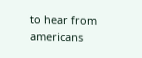to hear from americans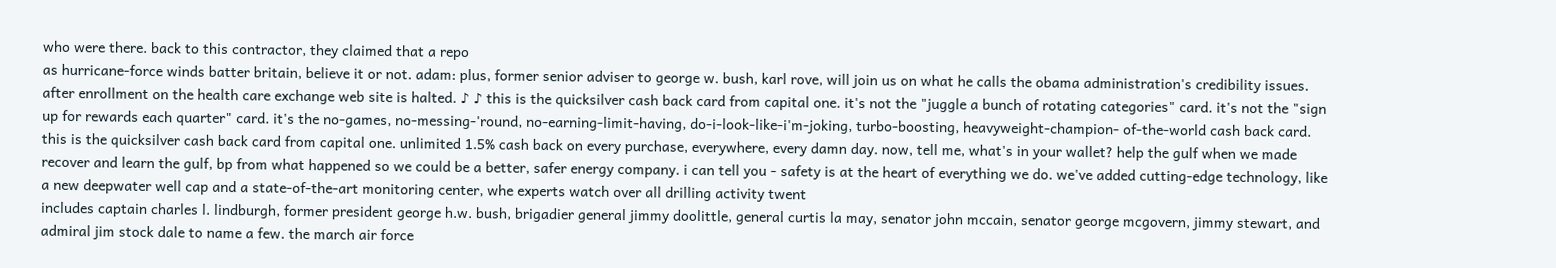who were there. back to this contractor, they claimed that a repo
as hurricane-force winds batter britain, believe it or not. adam: plus, former senior adviser to george w. bush, karl rove, will join us on what he calls the obama administration's credibility issues. after enrollment on the health care exchange web site is halted. ♪ ♪ this is the quicksilver cash back card from capital one. it's not the "juggle a bunch of rotating categories" card. it's not the "sign up for rewards each quarter" card. it's the no-games, no-messing-'round, no-earning-limit-having, do-i-look-like-i'm-joking, turbo-boosting, heavyweight-champion- of-the-world cash back card. this is the quicksilver cash back card from capital one. unlimited 1.5% cash back on every purchase, everywhere, every damn day. now, tell me, what's in your wallet? help the gulf when we made recover and learn the gulf, bp from what happened so we could be a better, safer energy company. i can tell you - safety is at the heart of everything we do. we've added cutting-edge technology, like a new deepwater well cap and a state-of-the-art monitoring center, whe experts watch over all drilling activity twent
includes captain charles l. lindburgh, former president george h.w. bush, brigadier general jimmy doolittle, general curtis la may, senator john mccain, senator george mcgovern, jimmy stewart, and admiral jim stock dale to name a few. the march air force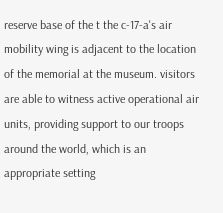reserve base of the t the c-17-a's air mobility wing is adjacent to the location of the memorial at the museum. visitors are able to witness active operational air units, providing support to our troops around the world, which is an appropriate setting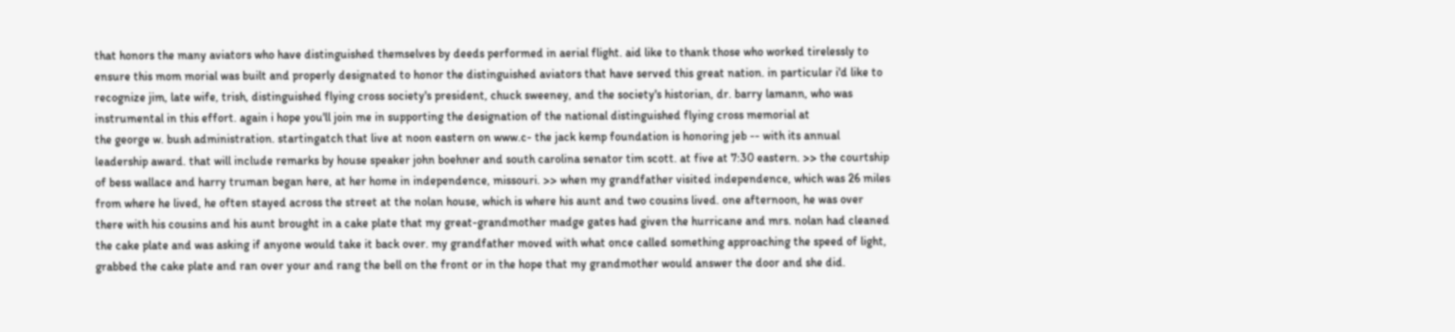that honors the many aviators who have distinguished themselves by deeds performed in aerial flight. aid like to thank those who worked tirelessly to ensure this mom morial was built and properly designated to honor the distinguished aviators that have served this great nation. in particular i'd like to recognize jim, late wife, trish, distinguished flying cross society's president, chuck sweeney, and the society's historian, dr. barry lamann, who was instrumental in this effort. again i hope you'll join me in supporting the designation of the national distinguished flying cross memorial at
the george w. bush administration. startingatch that live at noon eastern on www.c- the jack kemp foundation is honoring jeb -- with its annual leadership award. that will include remarks by house speaker john boehner and south carolina senator tim scott. at five at 7:30 eastern. >> the courtship of bess wallace and harry truman began here, at her home in independence, missouri. >> when my grandfather visited independence, which was 26 miles from where he lived, he often stayed across the street at the nolan house, which is where his aunt and two cousins lived. one afternoon, he was over there with his cousins and his aunt brought in a cake plate that my great-grandmother madge gates had given the hurricane and mrs. nolan had cleaned the cake plate and was asking if anyone would take it back over. my grandfather moved with what once called something approaching the speed of light, grabbed the cake plate and ran over your and rang the bell on the front or in the hope that my grandmother would answer the door and she did.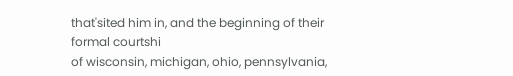that'sited him in, and the beginning of their formal courtshi
of wisconsin, michigan, ohio, pennsylvania,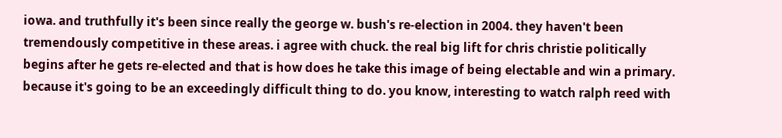iowa. and truthfully it's been since really the george w. bush's re-election in 2004. they haven't been tremendously competitive in these areas. i agree with chuck. the real big lift for chris christie politically begins after he gets re-elected and that is how does he take this image of being electable and win a primary. because it's going to be an exceedingly difficult thing to do. you know, interesting to watch ralph reed with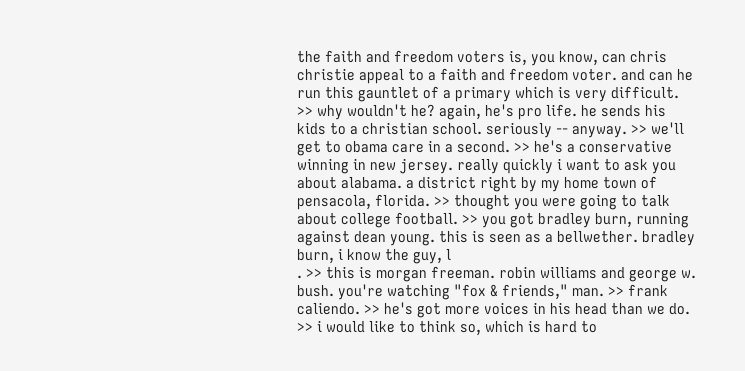the faith and freedom voters is, you know, can chris christie appeal to a faith and freedom voter. and can he run this gauntlet of a primary which is very difficult. >> why wouldn't he? again, he's pro life. he sends his kids to a christian school. seriously -- anyway. >> we'll get to obama care in a second. >> he's a conservative winning in new jersey. really quickly i want to ask you about alabama. a district right by my home town of pensacola, florida. >> thought you were going to talk about college football. >> you got bradley burn, running against dean young. this is seen as a bellwether. bradley burn, i know the guy, l
. >> this is morgan freeman. robin williams and george w. bush. you're watching "fox & friends," man. >> frank caliendo. >> he's got more voices in his head than we do. >> i would like to think so, which is hard to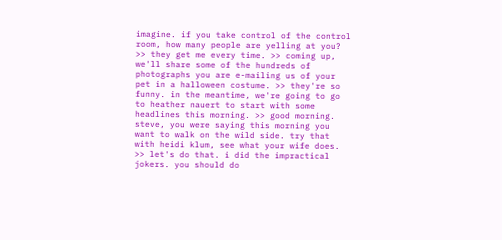imagine. if you take control of the control room, how many people are yelling at you? >> they get me every time. >> coming up, we'll share some of the hundreds of photographs you are e-mailing us of your pet in a halloween costume. >> they're so funny. in the meantime, we're going to go to heather nauert to start with some headlines this morning. >> good morning. steve, you were saying this morning you want to walk on the wild side. try that with heidi klum, see what your wife does. >> let's do that. i did the impractical jokers. you should do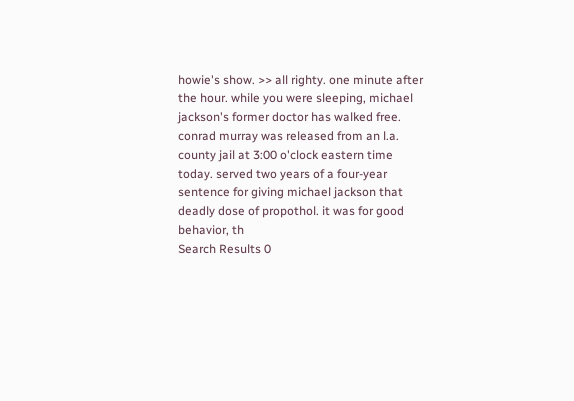howie's show. >> all righty. one minute after the hour. while you were sleeping, michael jackson's former doctor has walked free. conrad murray was released from an l.a. county jail at 3:00 o'clock eastern time today. served two years of a four-year sentence for giving michael jackson that deadly dose of propothol. it was for good behavior, th
Search Results 0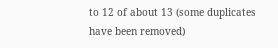to 12 of about 13 (some duplicates have been removed)